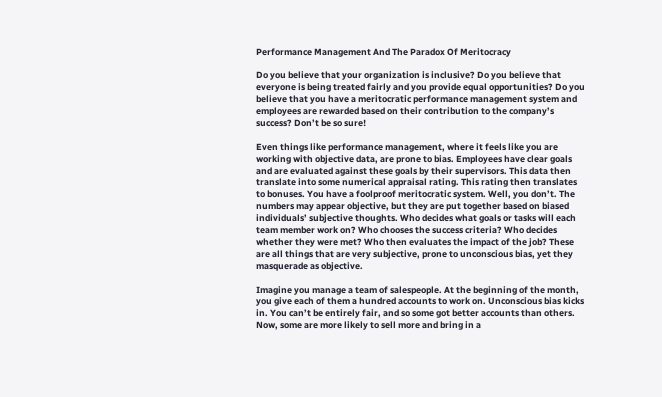Performance Management And The Paradox Of Meritocracy

Do you believe that your organization is inclusive? Do you believe that everyone is being treated fairly and you provide equal opportunities? Do you believe that you have a meritocratic performance management system and employees are rewarded based on their contribution to the company’s success? Don’t be so sure!

Even things like performance management, where it feels like you are working with objective data, are prone to bias. Employees have clear goals and are evaluated against these goals by their supervisors. This data then translate into some numerical appraisal rating. This rating then translates to bonuses. You have a foolproof meritocratic system. Well, you don’t. The numbers may appear objective, but they are put together based on biased individuals’ subjective thoughts. Who decides what goals or tasks will each team member work on? Who chooses the success criteria? Who decides whether they were met? Who then evaluates the impact of the job? These are all things that are very subjective, prone to unconscious bias, yet they masquerade as objective.

Imagine you manage a team of salespeople. At the beginning of the month, you give each of them a hundred accounts to work on. Unconscious bias kicks in. You can’t be entirely fair, and so some got better accounts than others. Now, some are more likely to sell more and bring in a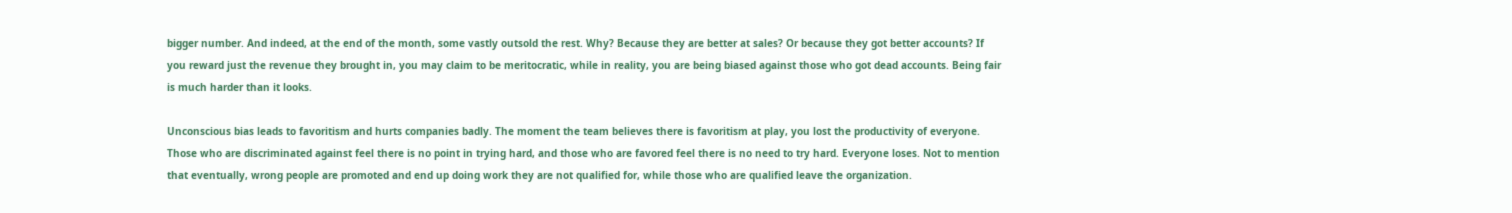bigger number. And indeed, at the end of the month, some vastly outsold the rest. Why? Because they are better at sales? Or because they got better accounts? If you reward just the revenue they brought in, you may claim to be meritocratic, while in reality, you are being biased against those who got dead accounts. Being fair is much harder than it looks.

Unconscious bias leads to favoritism and hurts companies badly. The moment the team believes there is favoritism at play, you lost the productivity of everyone. Those who are discriminated against feel there is no point in trying hard, and those who are favored feel there is no need to try hard. Everyone loses. Not to mention that eventually, wrong people are promoted and end up doing work they are not qualified for, while those who are qualified leave the organization.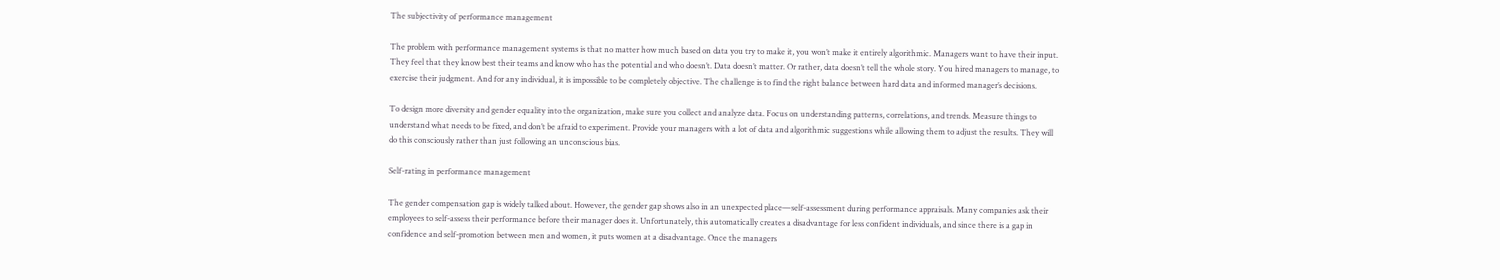The subjectivity of performance management

The problem with performance management systems is that no matter how much based on data you try to make it, you won’t make it entirely algorithmic. Managers want to have their input. They feel that they know best their teams and know who has the potential and who doesn’t. Data doesn’t matter. Or rather, data doesn’t tell the whole story. You hired managers to manage, to exercise their judgment. And for any individual, it is impossible to be completely objective. The challenge is to find the right balance between hard data and informed manager’s decisions.

To design more diversity and gender equality into the organization, make sure you collect and analyze data. Focus on understanding patterns, correlations, and trends. Measure things to understand what needs to be fixed, and don’t be afraid to experiment. Provide your managers with a lot of data and algorithmic suggestions while allowing them to adjust the results. They will do this consciously rather than just following an unconscious bias.

Self-rating in performance management

The gender compensation gap is widely talked about. However, the gender gap shows also in an unexpected place—self-assessment during performance appraisals. Many companies ask their employees to self-assess their performance before their manager does it. Unfortunately, this automatically creates a disadvantage for less confident individuals, and since there is a gap in confidence and self-promotion between men and women, it puts women at a disadvantage. Once the managers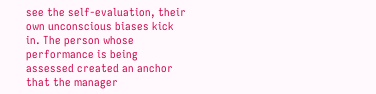see the self-evaluation, their own unconscious biases kick in. The person whose performance is being assessed created an anchor that the manager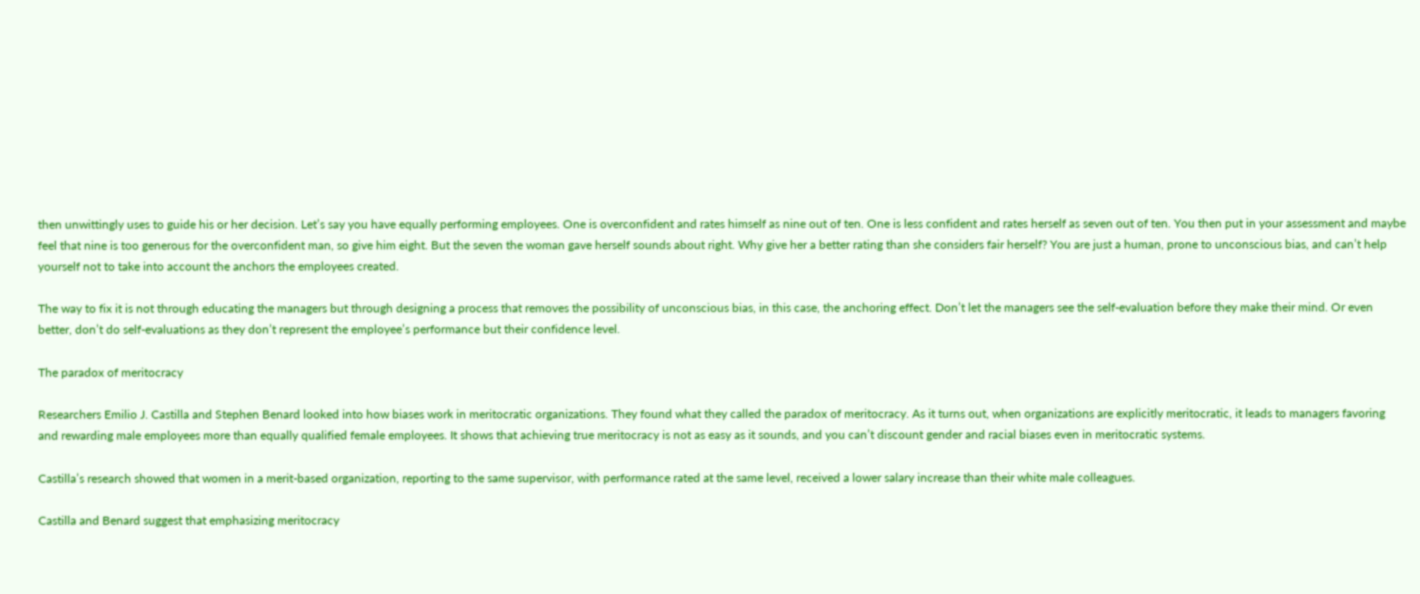then unwittingly uses to guide his or her decision. Let’s say you have equally performing employees. One is overconfident and rates himself as nine out of ten. One is less confident and rates herself as seven out of ten. You then put in your assessment and maybe feel that nine is too generous for the overconfident man, so give him eight. But the seven the woman gave herself sounds about right. Why give her a better rating than she considers fair herself? You are just a human, prone to unconscious bias, and can’t help yourself not to take into account the anchors the employees created.

The way to fix it is not through educating the managers but through designing a process that removes the possibility of unconscious bias, in this case, the anchoring effect. Don’t let the managers see the self-evaluation before they make their mind. Or even better, don’t do self-evaluations as they don’t represent the employee’s performance but their confidence level.

The paradox of meritocracy

Researchers Emilio J. Castilla and Stephen Benard looked into how biases work in meritocratic organizations. They found what they called the paradox of meritocracy. As it turns out, when organizations are explicitly meritocratic, it leads to managers favoring and rewarding male employees more than equally qualified female employees. It shows that achieving true meritocracy is not as easy as it sounds, and you can’t discount gender and racial biases even in meritocratic systems.

Castilla’s research showed that women in a merit-based organization, reporting to the same supervisor, with performance rated at the same level, received a lower salary increase than their white male colleagues.

Castilla and Benard suggest that emphasizing meritocracy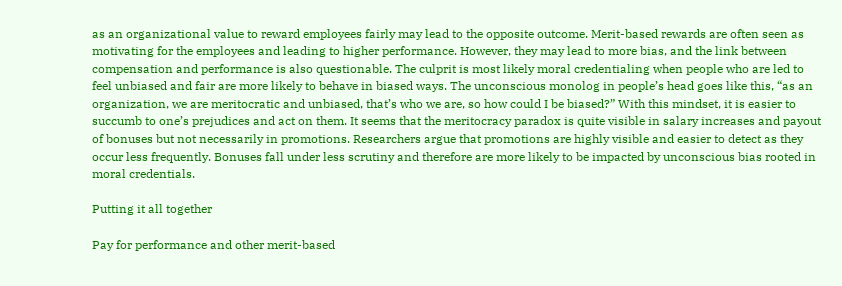as an organizational value to reward employees fairly may lead to the opposite outcome. Merit-based rewards are often seen as motivating for the employees and leading to higher performance. However, they may lead to more bias, and the link between compensation and performance is also questionable. The culprit is most likely moral credentialing when people who are led to feel unbiased and fair are more likely to behave in biased ways. The unconscious monolog in people’s head goes like this, “as an organization, we are meritocratic and unbiased, that’s who we are, so how could I be biased?” With this mindset, it is easier to succumb to one’s prejudices and act on them. It seems that the meritocracy paradox is quite visible in salary increases and payout of bonuses but not necessarily in promotions. Researchers argue that promotions are highly visible and easier to detect as they occur less frequently. Bonuses fall under less scrutiny and therefore are more likely to be impacted by unconscious bias rooted in moral credentials.

Putting it all together

Pay for performance and other merit-based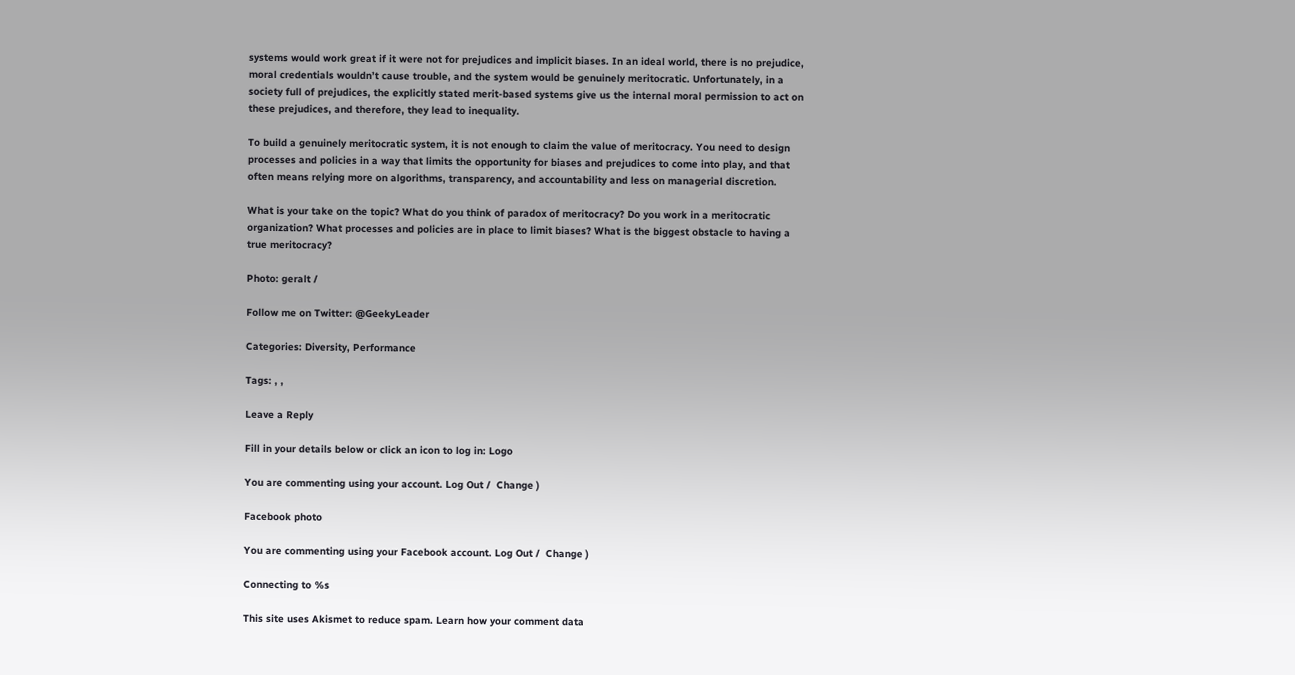systems would work great if it were not for prejudices and implicit biases. In an ideal world, there is no prejudice, moral credentials wouldn’t cause trouble, and the system would be genuinely meritocratic. Unfortunately, in a society full of prejudices, the explicitly stated merit-based systems give us the internal moral permission to act on these prejudices, and therefore, they lead to inequality.

To build a genuinely meritocratic system, it is not enough to claim the value of meritocracy. You need to design processes and policies in a way that limits the opportunity for biases and prejudices to come into play, and that often means relying more on algorithms, transparency, and accountability and less on managerial discretion.

What is your take on the topic? What do you think of paradox of meritocracy? Do you work in a meritocratic organization? What processes and policies are in place to limit biases? What is the biggest obstacle to having a true meritocracy?

Photo: geralt /

Follow me on Twitter: @GeekyLeader

Categories: Diversity, Performance

Tags: , ,

Leave a Reply

Fill in your details below or click an icon to log in: Logo

You are commenting using your account. Log Out /  Change )

Facebook photo

You are commenting using your Facebook account. Log Out /  Change )

Connecting to %s

This site uses Akismet to reduce spam. Learn how your comment data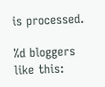is processed.

%d bloggers like this: